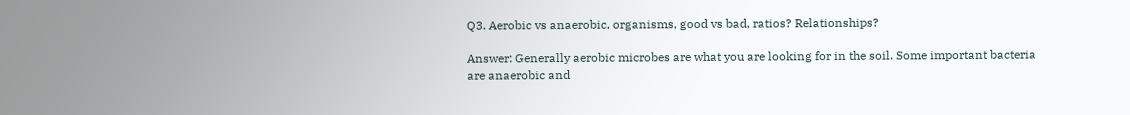Q3. Aerobic vs anaerobic, organisms, good vs bad, ratios? Relationships?

Answer: Generally aerobic microbes are what you are looking for in the soil. Some important bacteria are anaerobic and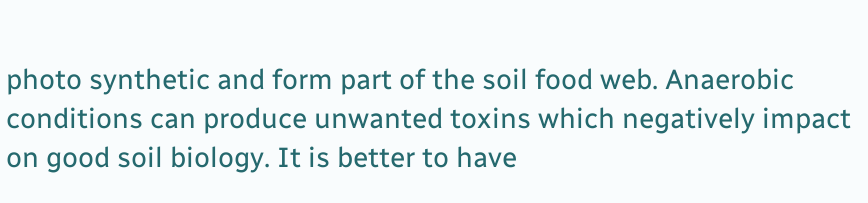photo synthetic and form part of the soil food web. Anaerobic conditions can produce unwanted toxins which negatively impact on good soil biology. It is better to have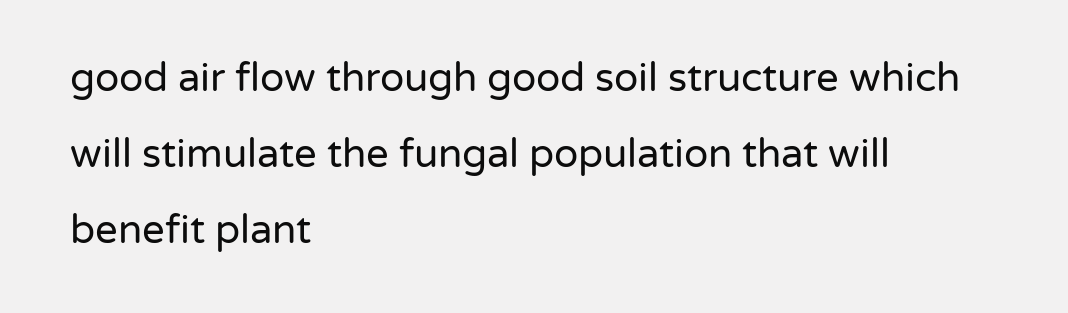good air flow through good soil structure which will stimulate the fungal population that will benefit plant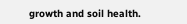growth and soil health.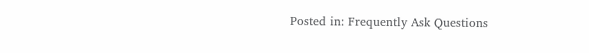Posted in: Frequently Ask Questions